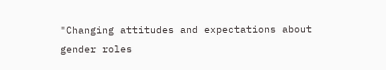"Changing attitudes and expectations about gender roles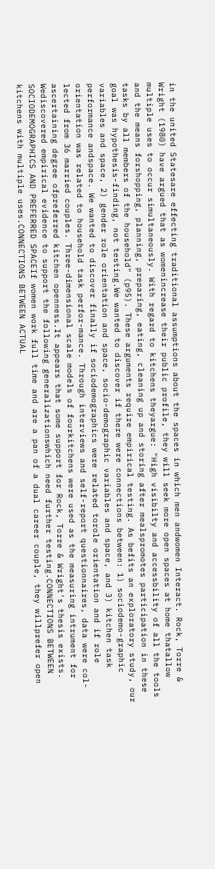in the united Statesare effecting traditional assumptions about the spaces in which men andwomen Interact. Rock, Torre & Wright (1980) have argued that as womenincrease their public profile, they will seek more open spaces at home thatallow multiple uses to occur simultaneously. With regard to kitchens theyargue: "High visibilty and accessbility of all the tools and the means forshopping, planning, preparing, eating, cleaning up and storing after mealspromotes participation in these tasks by all members of the household" (p95). These arguments require empirical testing. As befits an exploratory study, our goal was hypothesis-finding, not testing.We wanted to discover if there were connections between: 1) sociodemo-graphic variables and space, 2) gender role orientation and space, socio-demographic variables and space, and 3) kitchen task performance andspace. We wanted to discover finally if sociodemographics were related torole orientation and if role orientation was related to household task perfor-mance. Through interviews and self-report questionnaires, data were col-lected from 36 married couples. Three-dimensional scale models of fourkitchens were used as the measuring intrument for ascertaining degree ofpreferred kitchen openness.It appears that some support for Rock, Torre & Wright's thesis exists. Wediscovered empirical evidence to support the following generalizationswhich need further testing.CONNECTIONS BETWEEN SOCIODEMOGRAPHICS AND PREFERRED SPACEIf women work full time and are a pan of a dual career couple, they willprefer open kitchens with multiple uses.CONNECTIONS BETWEEN ACTUAL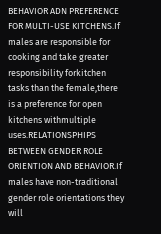BEHAVIOR ADN PREFERENCE FOR MULTI-USE KITCHENS.If males are responsible for cooking and take greater responsibility forkitchen tasks than the female,there is a preference for open kitchens withmultiple uses.RELATIONSPHIPS BETWEEN GENDER ROLE ORIENTION AND BEHAVIOR.If males have non-traditional gender role orientations they will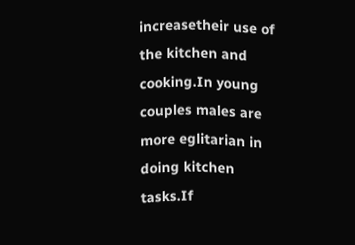increasetheir use of the kitchen and cooking.In young couples males are more eglitarian in doing kitchen tasks.If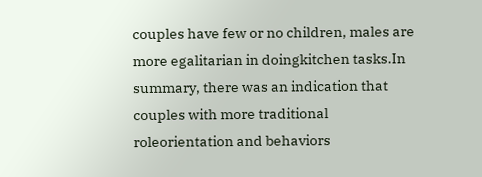couples have few or no children, males are more egalitarian in doingkitchen tasks.In summary, there was an indication that couples with more traditional roleorientation and behaviors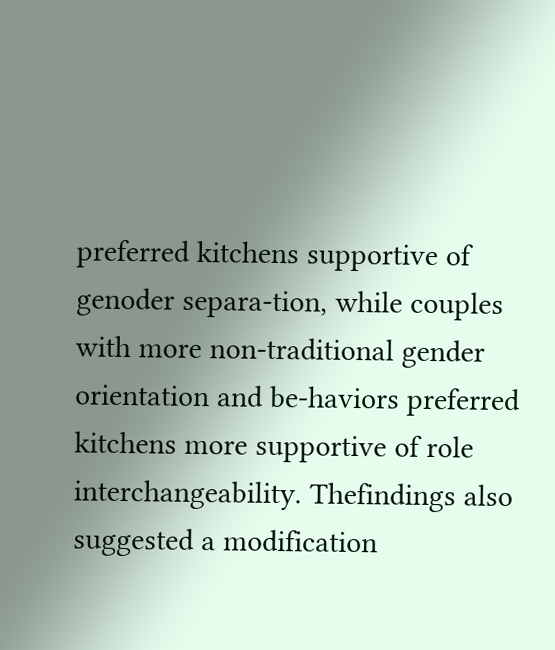preferred kitchens supportive of genoder separa-tion, while couples with more non-traditional gender orientation and be-haviors preferred kitchens more supportive of role interchangeability. Thefindings also suggested a modification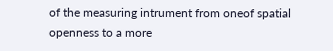of the measuring intrument from oneof spatial openness to a more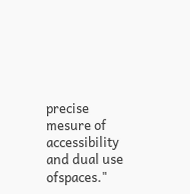precise mesure of accessibility and dual use ofspaces."